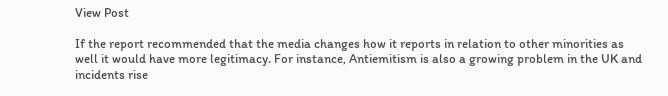View Post

If the report recommended that the media changes how it reports in relation to other minorities as well it would have more legitimacy. For instance, Antiemitism is also a growing problem in the UK and incidents rise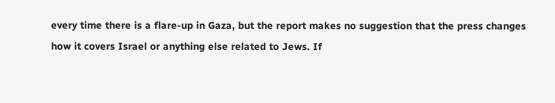every time there is a flare-up in Gaza, but the report makes no suggestion that the press changes how it covers Israel or anything else related to Jews. If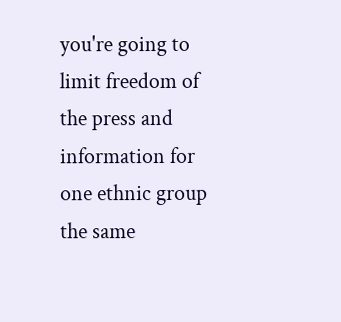you're going to limit freedom of the press and information for one ethnic group the same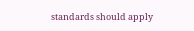standards should apply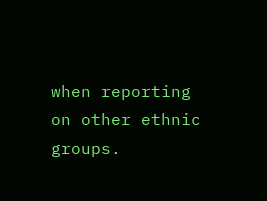when reporting on other ethnic groups.